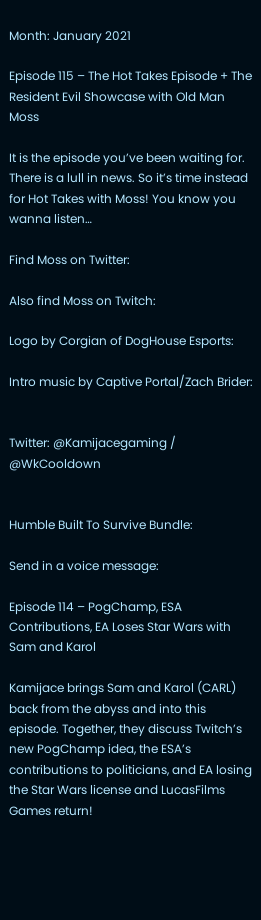Month: January 2021

Episode 115 – The Hot Takes Episode + The Resident Evil Showcase with Old Man Moss

It is the episode you’ve been waiting for. There is a lull in news. So it’s time instead for Hot Takes with Moss! You know you wanna listen…

Find Moss on Twitter:

Also find Moss on Twitch:

Logo by Corgian of DogHouse Esports:

Intro music by Captive Portal/Zach Brider:


Twitter: @Kamijacegaming / @WkCooldown


Humble Built To Survive Bundle:

Send in a voice message:

Episode 114 – PogChamp, ESA Contributions, EA Loses Star Wars with Sam and Karol

Kamijace brings Sam and Karol (CARL) back from the abyss and into this episode. Together, they discuss Twitch’s new PogChamp idea, the ESA’s contributions to politicians, and EA losing the Star Wars license and LucasFilms Games return!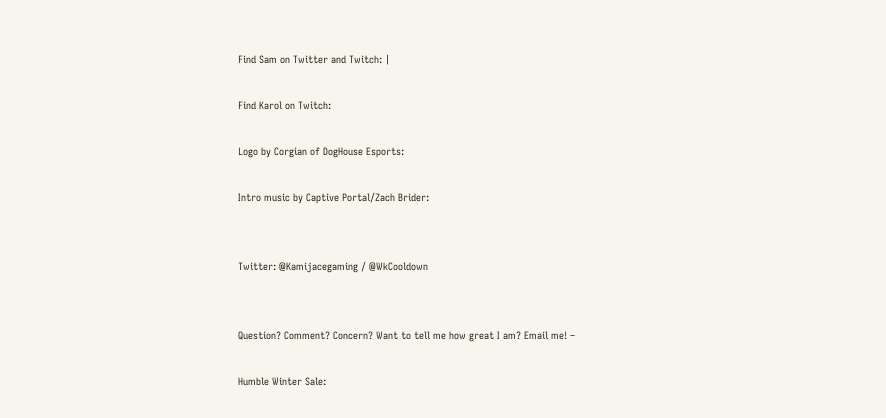Find Sam on Twitter and Twitch: |

Find Karol on Twitch:

Logo by Corgian of DogHouse Esports:

Intro music by Captive Portal/Zach Brider:


Twitter: @Kamijacegaming / @WkCooldown


Question? Comment? Concern? Want to tell me how great I am? Email me! –

Humble Winter Sale: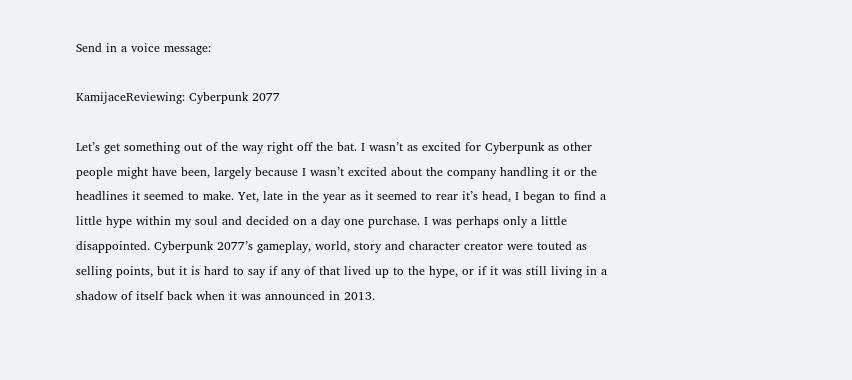Send in a voice message:

KamijaceReviewing: Cyberpunk 2077

Let’s get something out of the way right off the bat. I wasn’t as excited for Cyberpunk as other people might have been, largely because I wasn’t excited about the company handling it or the headlines it seemed to make. Yet, late in the year as it seemed to rear it’s head, I began to find a little hype within my soul and decided on a day one purchase. I was perhaps only a little disappointed. Cyberpunk 2077’s gameplay, world, story and character creator were touted as selling points, but it is hard to say if any of that lived up to the hype, or if it was still living in a shadow of itself back when it was announced in 2013.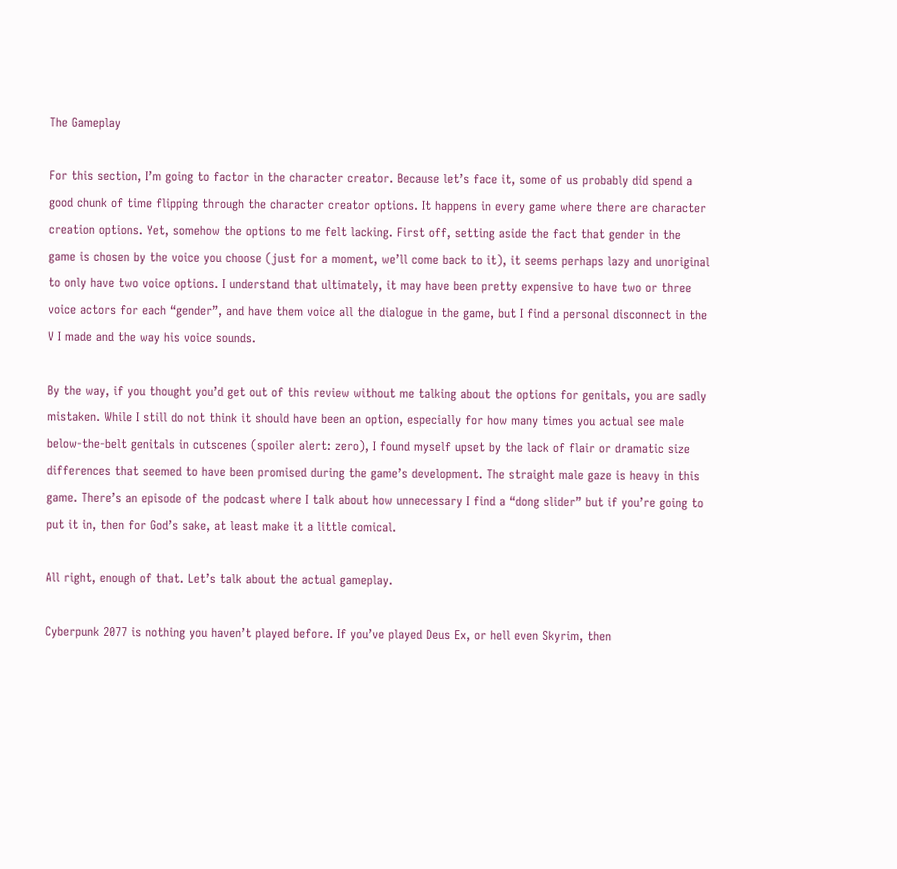The Gameplay

For this section, I’m going to factor in the character creator. Because let’s face it, some of us probably did spend a good chunk of time flipping through the character creator options. It happens in every game where there are character creation options. Yet, somehow the options to me felt lacking. First off, setting aside the fact that gender in the game is chosen by the voice you choose (just for a moment, we’ll come back to it), it seems perhaps lazy and unoriginal to only have two voice options. I understand that ultimately, it may have been pretty expensive to have two or three voice actors for each “gender”, and have them voice all the dialogue in the game, but I find a personal disconnect in the V I made and the way his voice sounds.

By the way, if you thought you’d get out of this review without me talking about the options for genitals, you are sadly mistaken. While I still do not think it should have been an option, especially for how many times you actual see male below-the-belt genitals in cutscenes (spoiler alert: zero), I found myself upset by the lack of flair or dramatic size differences that seemed to have been promised during the game’s development. The straight male gaze is heavy in this game. There’s an episode of the podcast where I talk about how unnecessary I find a “dong slider” but if you’re going to put it in, then for God’s sake, at least make it a little comical.

All right, enough of that. Let’s talk about the actual gameplay.

Cyberpunk 2077 is nothing you haven’t played before. If you’ve played Deus Ex, or hell even Skyrim, then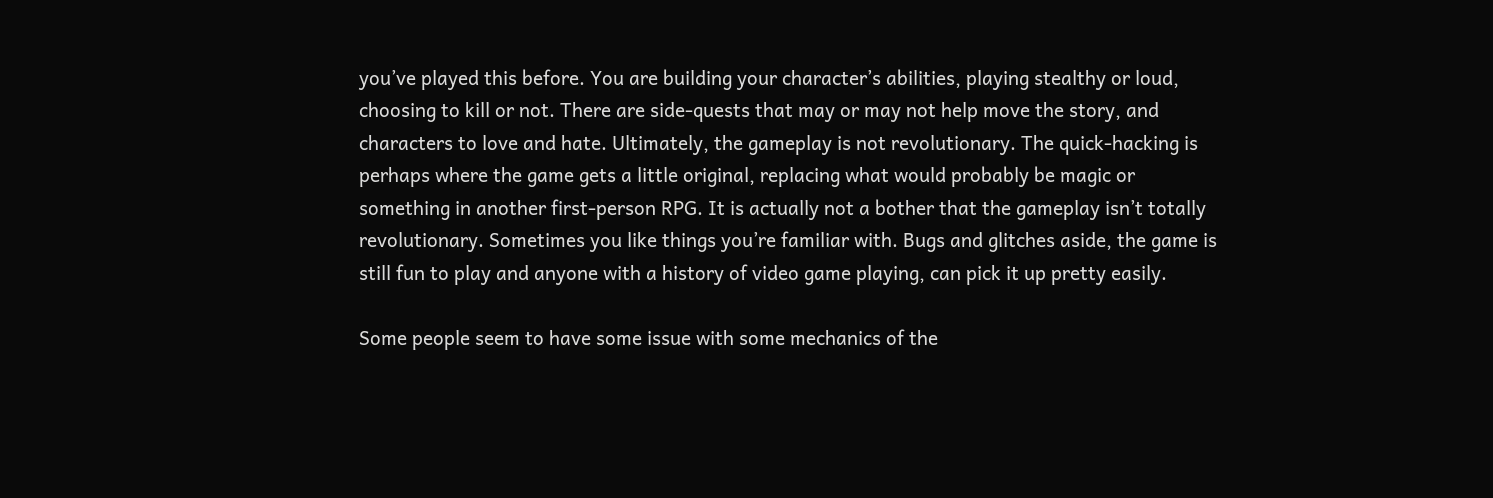you’ve played this before. You are building your character’s abilities, playing stealthy or loud, choosing to kill or not. There are side-quests that may or may not help move the story, and characters to love and hate. Ultimately, the gameplay is not revolutionary. The quick-hacking is perhaps where the game gets a little original, replacing what would probably be magic or something in another first-person RPG. It is actually not a bother that the gameplay isn’t totally revolutionary. Sometimes you like things you’re familiar with. Bugs and glitches aside, the game is still fun to play and anyone with a history of video game playing, can pick it up pretty easily.

Some people seem to have some issue with some mechanics of the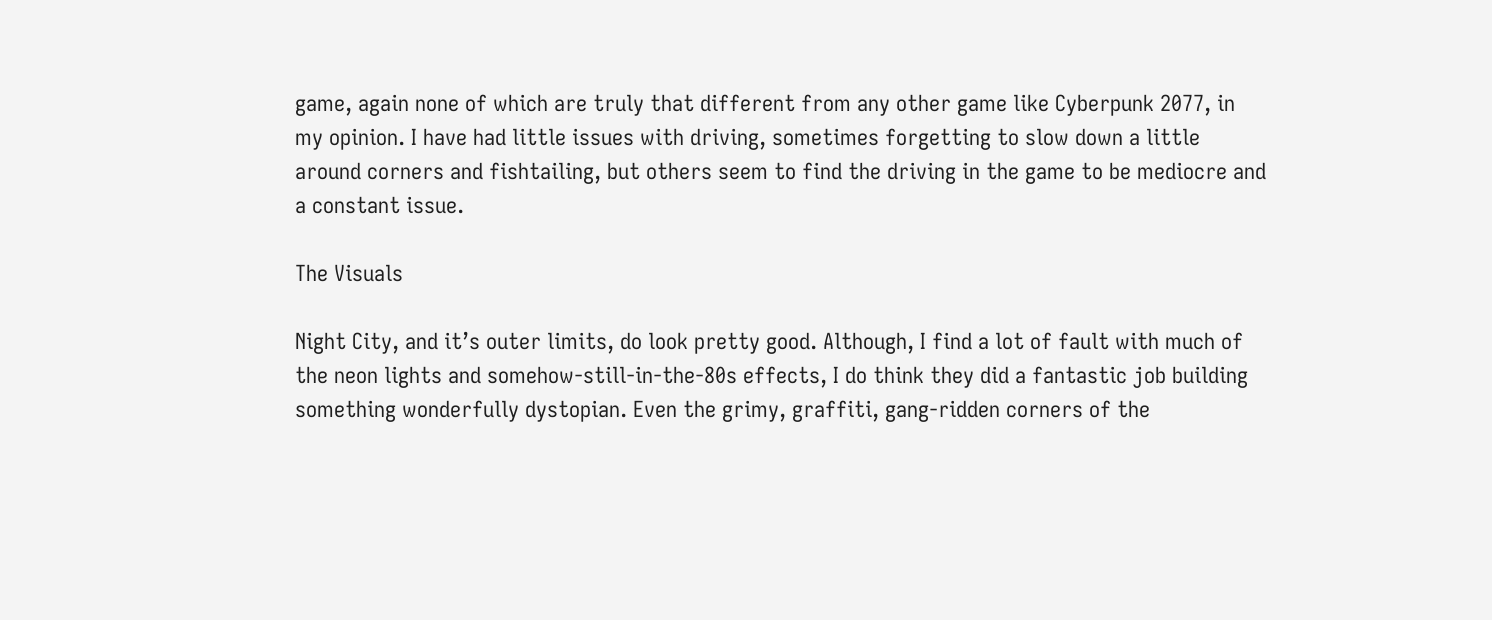game, again none of which are truly that different from any other game like Cyberpunk 2077, in my opinion. I have had little issues with driving, sometimes forgetting to slow down a little around corners and fishtailing, but others seem to find the driving in the game to be mediocre and a constant issue.

The Visuals

Night City, and it’s outer limits, do look pretty good. Although, I find a lot of fault with much of the neon lights and somehow-still-in-the-80s effects, I do think they did a fantastic job building something wonderfully dystopian. Even the grimy, graffiti, gang-ridden corners of the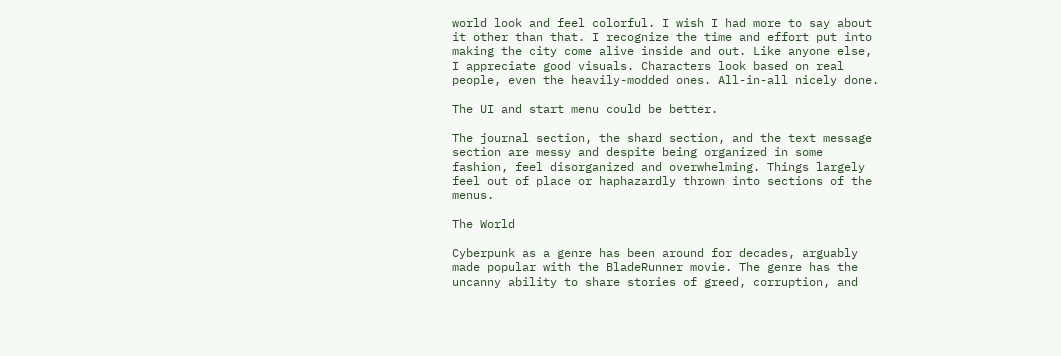world look and feel colorful. I wish I had more to say about it other than that. I recognize the time and effort put into making the city come alive inside and out. Like anyone else, I appreciate good visuals. Characters look based on real people, even the heavily-modded ones. All-in-all nicely done.

The UI and start menu could be better.

The journal section, the shard section, and the text message section are messy and despite being organized in some fashion, feel disorganized and overwhelming. Things largely feel out of place or haphazardly thrown into sections of the menus.

The World

Cyberpunk as a genre has been around for decades, arguably made popular with the BladeRunner movie. The genre has the uncanny ability to share stories of greed, corruption, and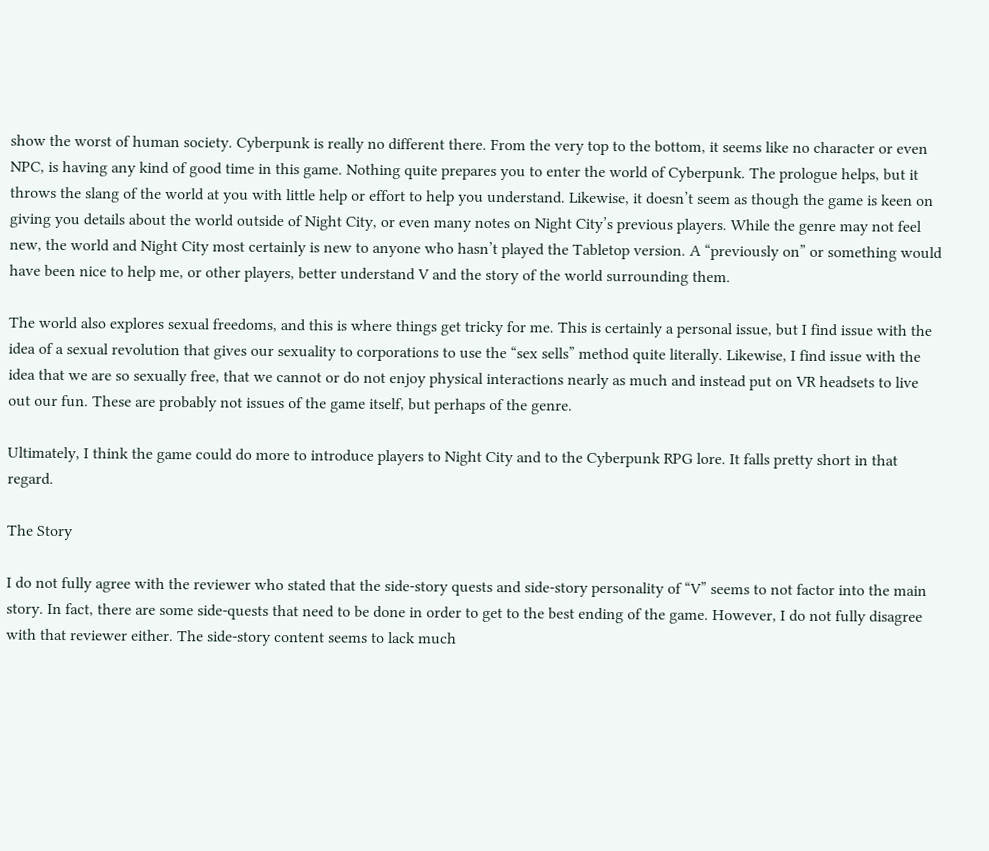show the worst of human society. Cyberpunk is really no different there. From the very top to the bottom, it seems like no character or even NPC, is having any kind of good time in this game. Nothing quite prepares you to enter the world of Cyberpunk. The prologue helps, but it throws the slang of the world at you with little help or effort to help you understand. Likewise, it doesn’t seem as though the game is keen on giving you details about the world outside of Night City, or even many notes on Night City’s previous players. While the genre may not feel new, the world and Night City most certainly is new to anyone who hasn’t played the Tabletop version. A “previously on” or something would have been nice to help me, or other players, better understand V and the story of the world surrounding them.

The world also explores sexual freedoms, and this is where things get tricky for me. This is certainly a personal issue, but I find issue with the idea of a sexual revolution that gives our sexuality to corporations to use the “sex sells” method quite literally. Likewise, I find issue with the idea that we are so sexually free, that we cannot or do not enjoy physical interactions nearly as much and instead put on VR headsets to live out our fun. These are probably not issues of the game itself, but perhaps of the genre.

Ultimately, I think the game could do more to introduce players to Night City and to the Cyberpunk RPG lore. It falls pretty short in that regard.

The Story

I do not fully agree with the reviewer who stated that the side-story quests and side-story personality of “V” seems to not factor into the main story. In fact, there are some side-quests that need to be done in order to get to the best ending of the game. However, I do not fully disagree with that reviewer either. The side-story content seems to lack much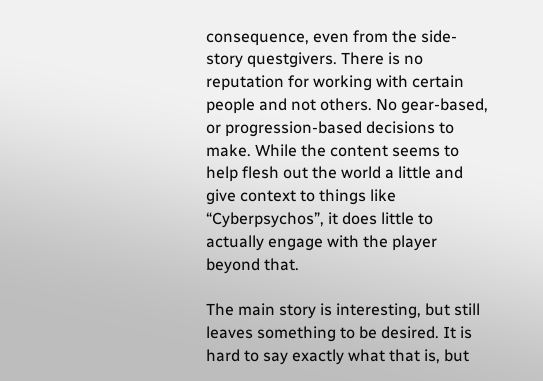consequence, even from the side-story questgivers. There is no reputation for working with certain people and not others. No gear-based, or progression-based decisions to make. While the content seems to help flesh out the world a little and give context to things like “Cyberpsychos”, it does little to actually engage with the player beyond that.

The main story is interesting, but still leaves something to be desired. It is hard to say exactly what that is, but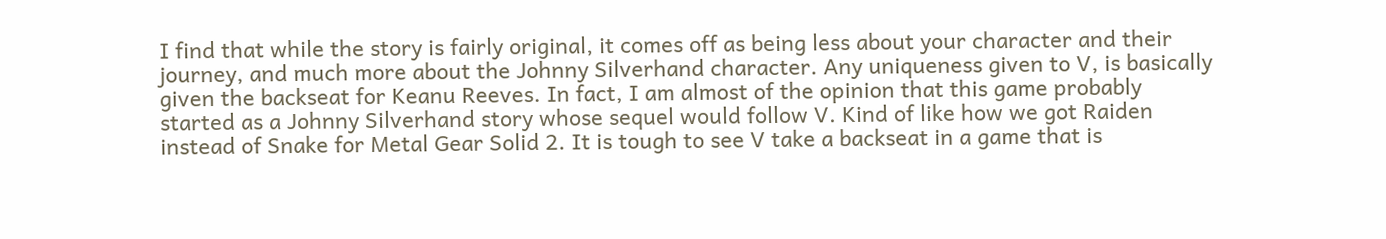I find that while the story is fairly original, it comes off as being less about your character and their journey, and much more about the Johnny Silverhand character. Any uniqueness given to V, is basically given the backseat for Keanu Reeves. In fact, I am almost of the opinion that this game probably started as a Johnny Silverhand story whose sequel would follow V. Kind of like how we got Raiden instead of Snake for Metal Gear Solid 2. It is tough to see V take a backseat in a game that is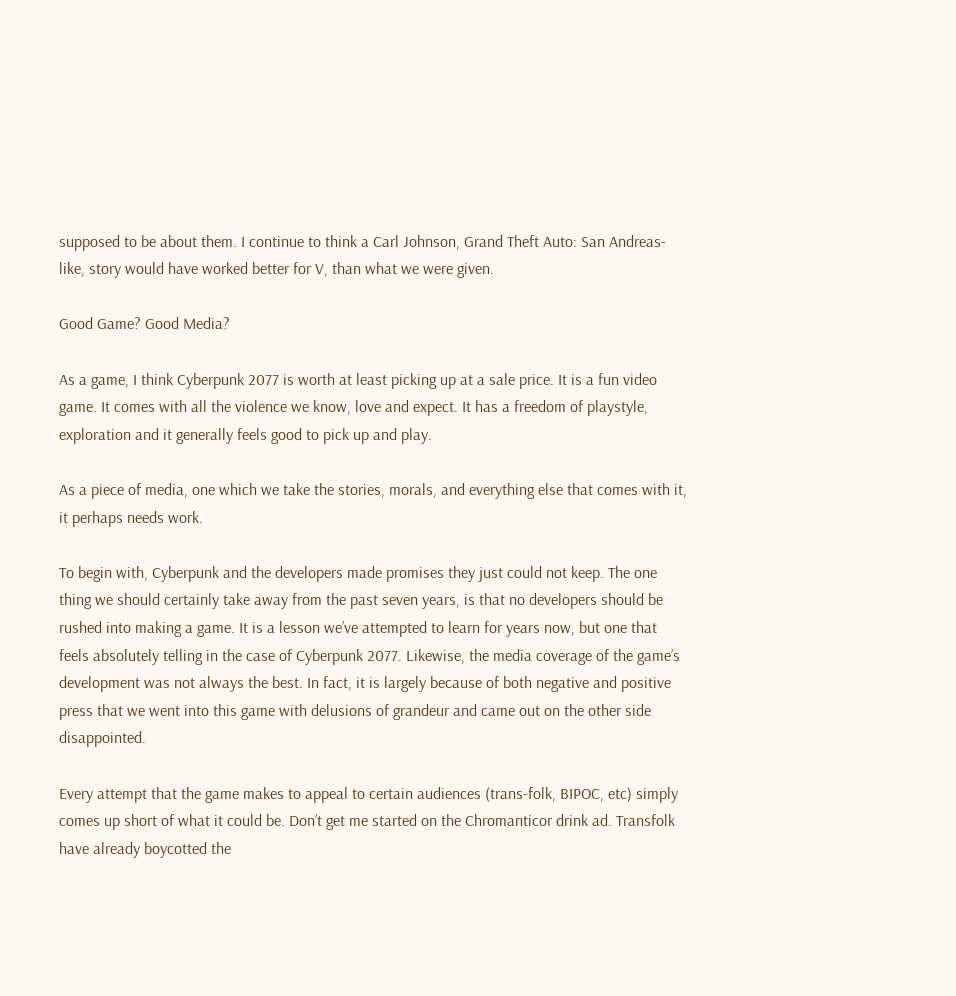supposed to be about them. I continue to think a Carl Johnson, Grand Theft Auto: San Andreas-like, story would have worked better for V, than what we were given.

Good Game? Good Media?

As a game, I think Cyberpunk 2077 is worth at least picking up at a sale price. It is a fun video game. It comes with all the violence we know, love and expect. It has a freedom of playstyle, exploration and it generally feels good to pick up and play.

As a piece of media, one which we take the stories, morals, and everything else that comes with it, it perhaps needs work.

To begin with, Cyberpunk and the developers made promises they just could not keep. The one thing we should certainly take away from the past seven years, is that no developers should be rushed into making a game. It is a lesson we’ve attempted to learn for years now, but one that feels absolutely telling in the case of Cyberpunk 2077. Likewise, the media coverage of the game’s development was not always the best. In fact, it is largely because of both negative and positive press that we went into this game with delusions of grandeur and came out on the other side disappointed.

Every attempt that the game makes to appeal to certain audiences (trans-folk, BIPOC, etc) simply comes up short of what it could be. Don’t get me started on the Chromanticor drink ad. Transfolk have already boycotted the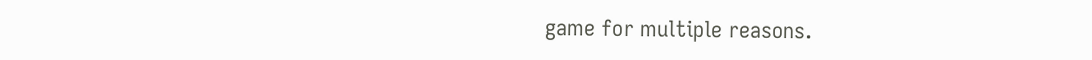game for multiple reasons.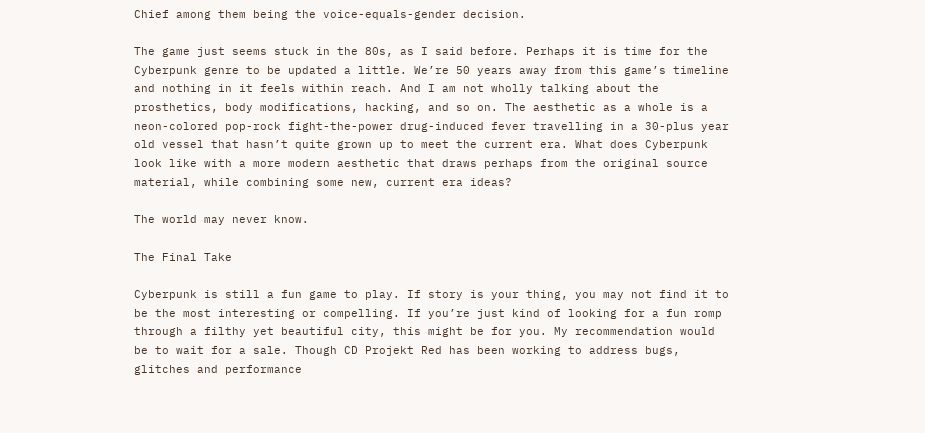Chief among them being the voice-equals-gender decision.

The game just seems stuck in the 80s, as I said before. Perhaps it is time for the Cyberpunk genre to be updated a little. We’re 50 years away from this game’s timeline and nothing in it feels within reach. And I am not wholly talking about the prosthetics, body modifications, hacking, and so on. The aesthetic as a whole is a neon-colored pop-rock fight-the-power drug-induced fever travelling in a 30-plus year old vessel that hasn’t quite grown up to meet the current era. What does Cyberpunk look like with a more modern aesthetic that draws perhaps from the original source material, while combining some new, current era ideas?

The world may never know.

The Final Take

Cyberpunk is still a fun game to play. If story is your thing, you may not find it to be the most interesting or compelling. If you’re just kind of looking for a fun romp through a filthy yet beautiful city, this might be for you. My recommendation would be to wait for a sale. Though CD Projekt Red has been working to address bugs, glitches and performance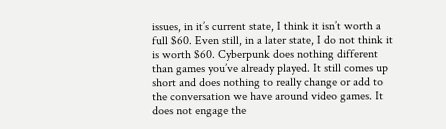issues, in it’s current state, I think it isn’t worth a full $60. Even still, in a later state, I do not think it is worth $60. Cyberpunk does nothing different than games you’ve already played. It still comes up short and does nothing to really change or add to the conversation we have around video games. It does not engage the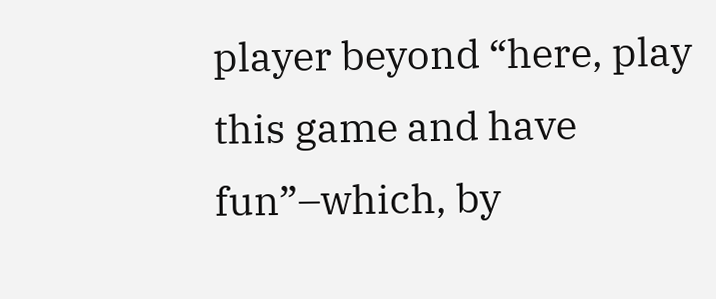player beyond “here, play this game and have fun”–which, by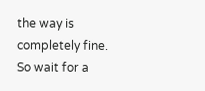the way is completely fine. So wait for a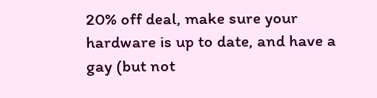20% off deal, make sure your hardware is up to date, and have a gay (but not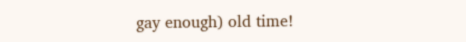gay enough) old time!